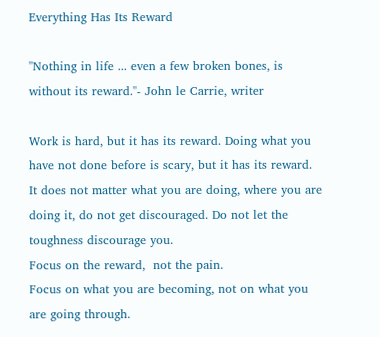Everything Has Its Reward

''Nothing in life ... even a few broken bones, is without its reward.''- John le Carrie, writer

Work is hard, but it has its reward. Doing what you have not done before is scary, but it has its reward.
It does not matter what you are doing, where you are doing it, do not get discouraged. Do not let the toughness discourage you.
Focus on the reward,  not the pain.
Focus on what you are becoming, not on what you are going through.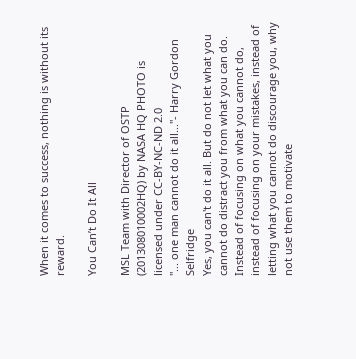When it comes to success, nothing is without its reward.

You Can’t Do It All

MSL Team with Director of OSTP (201308010002HQ) by NASA HQ PHOTO is licensed under CC-BY-NC-ND 2.0
''... one man cannot do it all...''- Harry Gordon Selfridge
Yes, you can't do it all. But do not let what you cannot do distract you from what you can do. Instead of focusing on what you cannot do,
instead of focusing on your mistakes, instead of letting what you cannot do discourage you, why not use them to motivate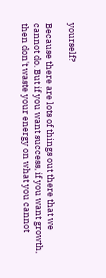yourself?

Because there are lots of things out there that we cannot do. But if you want success, if you want growth, then don't waste your energy on what you cannot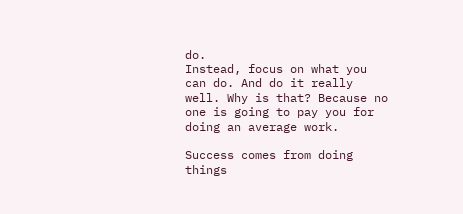do.
Instead, focus on what you can do. And do it really well. Why is that? Because no one is going to pay you for doing an average work.

Success comes from doing things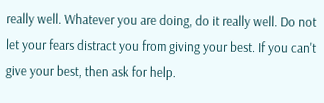really well. Whatever you are doing, do it really well. Do not let your fears distract you from giving your best. If you can't give your best, then ask for help.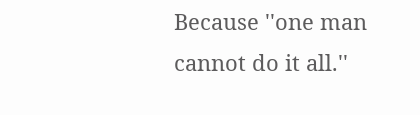Because ''one man cannot do it all.''